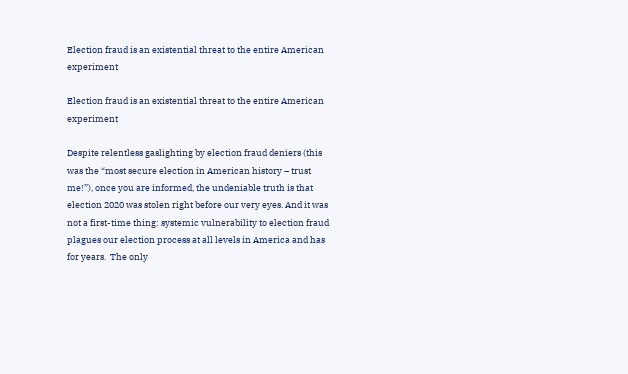Election fraud is an existential threat to the entire American experiment

Election fraud is an existential threat to the entire American experiment

Despite relentless gaslighting by election fraud deniers (this was the “most secure election in American history – trust me!”), once you are informed, the undeniable truth is that election 2020 was stolen right before our very eyes. And it was not a first-time thing: systemic vulnerability to election fraud plagues our election process at all levels in America and has for years.  The only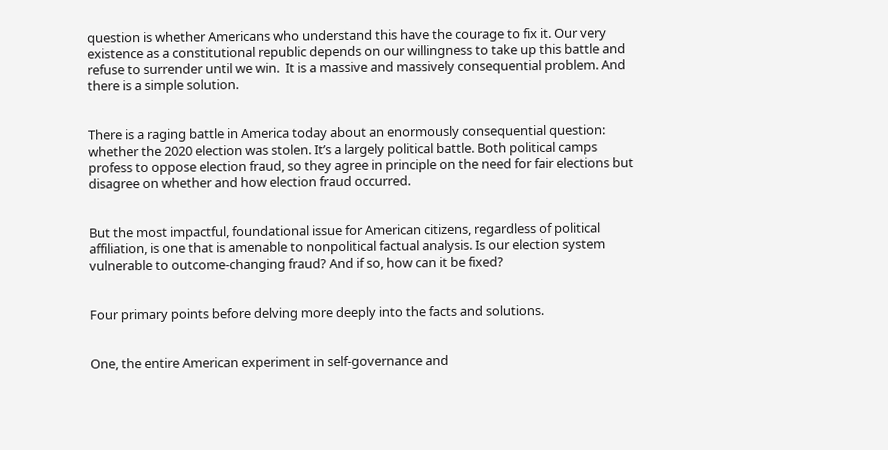question is whether Americans who understand this have the courage to fix it. Our very existence as a constitutional republic depends on our willingness to take up this battle and refuse to surrender until we win.  It is a massive and massively consequential problem. And there is a simple solution.


There is a raging battle in America today about an enormously consequential question: whether the 2020 election was stolen. It’s a largely political battle. Both political camps profess to oppose election fraud, so they agree in principle on the need for fair elections but disagree on whether and how election fraud occurred.


But the most impactful, foundational issue for American citizens, regardless of political affiliation, is one that is amenable to nonpolitical factual analysis. Is our election system vulnerable to outcome-changing fraud? And if so, how can it be fixed?


Four primary points before delving more deeply into the facts and solutions.


One, the entire American experiment in self-governance and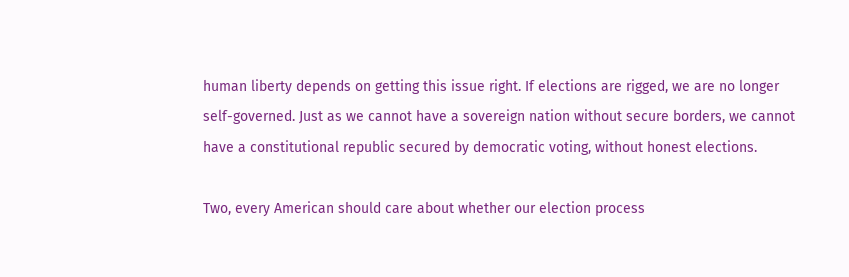human liberty depends on getting this issue right. If elections are rigged, we are no longer self-governed. Just as we cannot have a sovereign nation without secure borders, we cannot have a constitutional republic secured by democratic voting, without honest elections.

Two, every American should care about whether our election process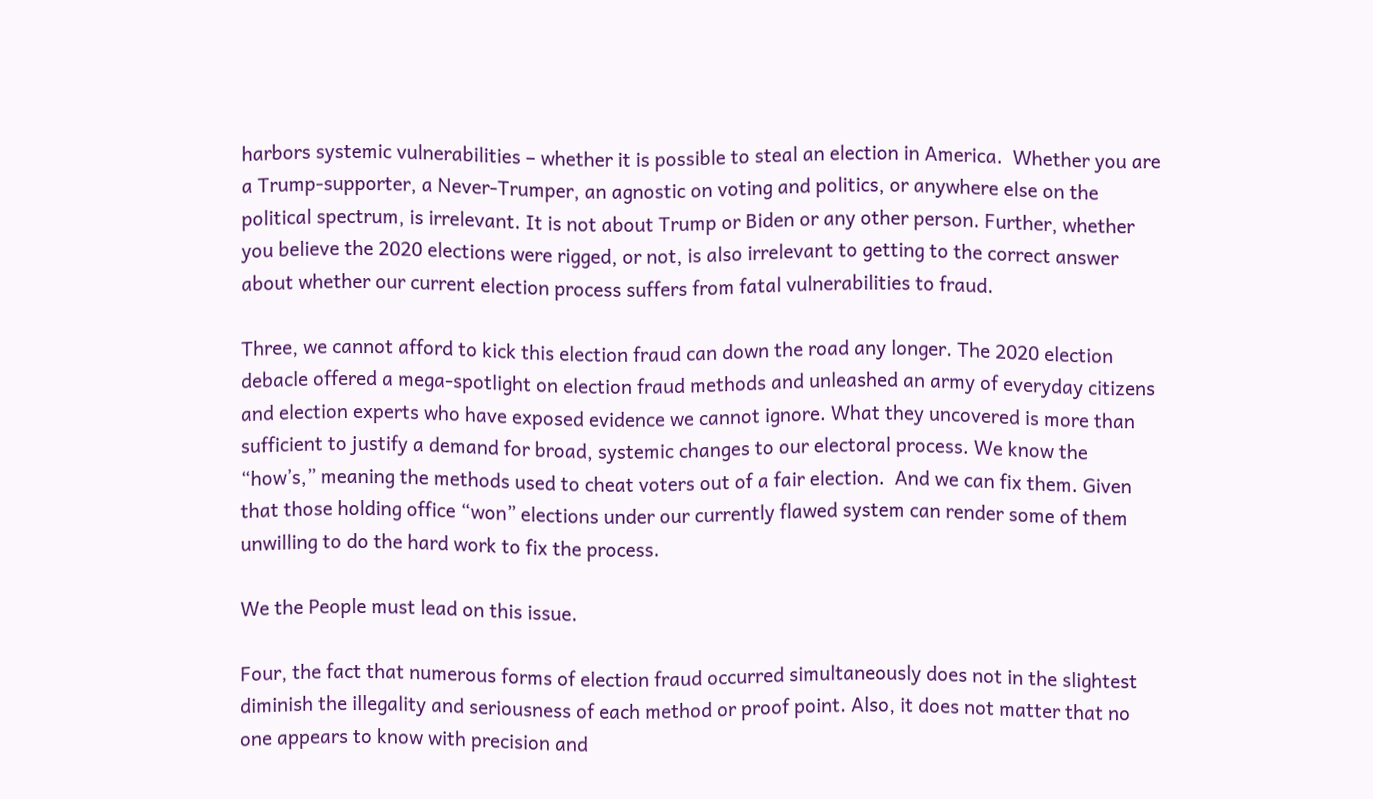harbors systemic vulnerabilities – whether it is possible to steal an election in America.  Whether you are a Trump-supporter, a Never-Trumper, an agnostic on voting and politics, or anywhere else on the political spectrum, is irrelevant. It is not about Trump or Biden or any other person. Further, whether you believe the 2020 elections were rigged, or not, is also irrelevant to getting to the correct answer about whether our current election process suffers from fatal vulnerabilities to fraud.

Three, we cannot afford to kick this election fraud can down the road any longer. The 2020 election debacle offered a mega-spotlight on election fraud methods and unleashed an army of everyday citizens and election experts who have exposed evidence we cannot ignore. What they uncovered is more than sufficient to justify a demand for broad, systemic changes to our electoral process. We know the “how’s,” meaning the methods used to cheat voters out of a fair election.  And we can fix them. Given that those holding office “won” elections under our currently flawed system can render some of them unwilling to do the hard work to fix the process.

We the People must lead on this issue.

Four, the fact that numerous forms of election fraud occurred simultaneously does not in the slightest diminish the illegality and seriousness of each method or proof point. Also, it does not matter that no one appears to know with precision and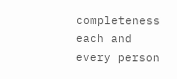completeness each and every person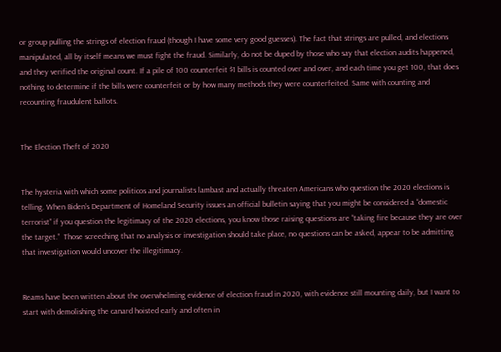or group pulling the strings of election fraud (though I have some very good guesses). The fact that strings are pulled, and elections manipulated, all by itself means we must fight the fraud. Similarly, do not be duped by those who say that election audits happened, and they verified the original count. If a pile of 100 counterfeit $1 bills is counted over and over, and each time you get 100, that does nothing to determine if the bills were counterfeit or by how many methods they were counterfeited. Same with counting and recounting fraudulent ballots.


The Election Theft of 2020


The hysteria with which some politicos and journalists lambast and actually threaten Americans who question the 2020 elections is telling. When Biden’s Department of Homeland Security issues an official bulletin saying that you might be considered a “domestic terrorist” if you question the legitimacy of the 2020 elections, you know those raising questions are “taking fire because they are over the target.”  Those screeching that no analysis or investigation should take place, no questions can be asked, appear to be admitting that investigation would uncover the illegitimacy.


Reams have been written about the overwhelming evidence of election fraud in 2020, with evidence still mounting daily, but I want to start with demolishing the canard hoisted early and often in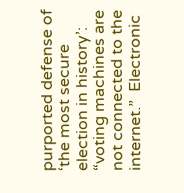purported defense of ‘the most secure election in history’:  “voting machines are not connected to the internet.”  Electronic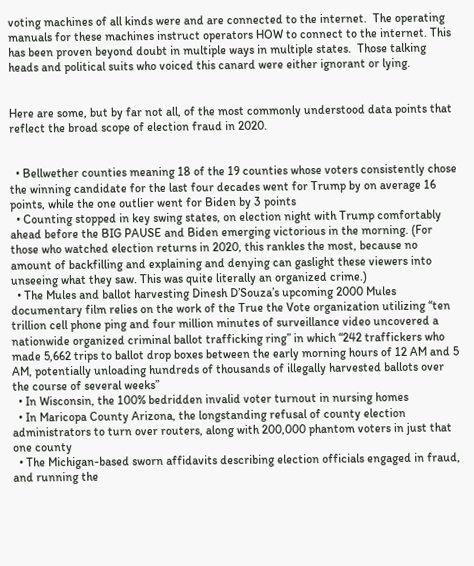voting machines of all kinds were and are connected to the internet.  The operating manuals for these machines instruct operators HOW to connect to the internet. This has been proven beyond doubt in multiple ways in multiple states.  Those talking heads and political suits who voiced this canard were either ignorant or lying.


Here are some, but by far not all, of the most commonly understood data points that reflect the broad scope of election fraud in 2020.


  • Bellwether counties meaning 18 of the 19 counties whose voters consistently chose the winning candidate for the last four decades went for Trump by on average 16 points, while the one outlier went for Biden by 3 points
  • Counting stopped in key swing states, on election night with Trump comfortably ahead before the BIG PAUSE and Biden emerging victorious in the morning. (For those who watched election returns in 2020, this rankles the most, because no amount of backfilling and explaining and denying can gaslight these viewers into unseeing what they saw. This was quite literally an organized crime.)
  • The Mules and ballot harvesting Dinesh D’Souza’s upcoming 2000 Mules documentary film relies on the work of the True the Vote organization utilizing “ten trillion cell phone ping and four million minutes of surveillance video uncovered a nationwide organized criminal ballot trafficking ring” in which “242 traffickers who made 5,662 trips to ballot drop boxes between the early morning hours of 12 AM and 5 AM, potentially unloading hundreds of thousands of illegally harvested ballots over the course of several weeks”
  • In Wisconsin, the 100% bedridden invalid voter turnout in nursing homes
  • In Maricopa County Arizona, the longstanding refusal of county election administrators to turn over routers, along with 200,000 phantom voters in just that one county
  • The Michigan-based sworn affidavits describing election officials engaged in fraud, and running the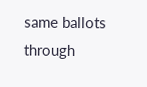same ballots through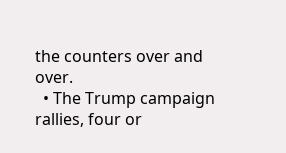the counters over and over.
  • The Trump campaign rallies, four or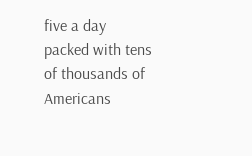five a day packed with tens of thousands of Americans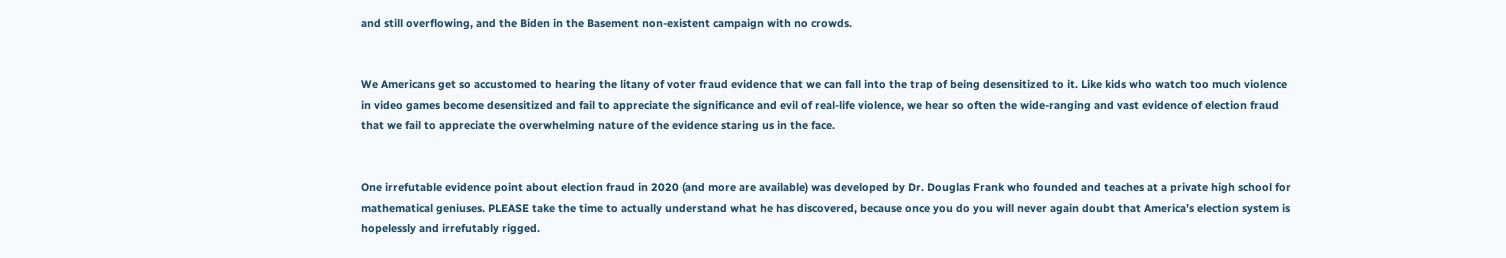and still overflowing, and the Biden in the Basement non-existent campaign with no crowds.


We Americans get so accustomed to hearing the litany of voter fraud evidence that we can fall into the trap of being desensitized to it. Like kids who watch too much violence in video games become desensitized and fail to appreciate the significance and evil of real-life violence, we hear so often the wide-ranging and vast evidence of election fraud that we fail to appreciate the overwhelming nature of the evidence staring us in the face.


One irrefutable evidence point about election fraud in 2020 (and more are available) was developed by Dr. Douglas Frank who founded and teaches at a private high school for mathematical geniuses. PLEASE take the time to actually understand what he has discovered, because once you do you will never again doubt that America’s election system is hopelessly and irrefutably rigged.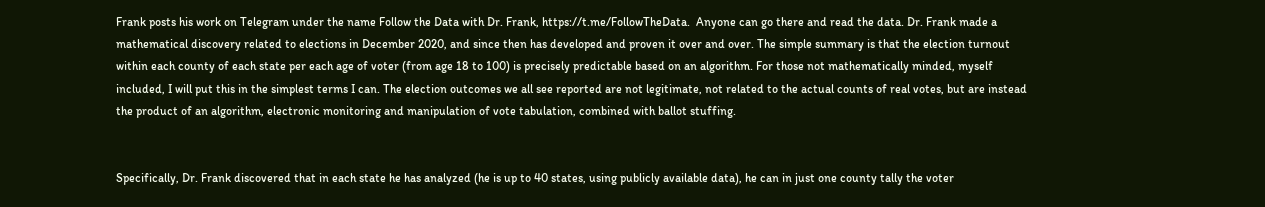Frank posts his work on Telegram under the name Follow the Data with Dr. Frank, https://t.me/FollowTheData.  Anyone can go there and read the data. Dr. Frank made a mathematical discovery related to elections in December 2020, and since then has developed and proven it over and over. The simple summary is that the election turnout within each county of each state per each age of voter (from age 18 to 100) is precisely predictable based on an algorithm. For those not mathematically minded, myself included, I will put this in the simplest terms I can. The election outcomes we all see reported are not legitimate, not related to the actual counts of real votes, but are instead the product of an algorithm, electronic monitoring and manipulation of vote tabulation, combined with ballot stuffing.


Specifically, Dr. Frank discovered that in each state he has analyzed (he is up to 40 states, using publicly available data), he can in just one county tally the voter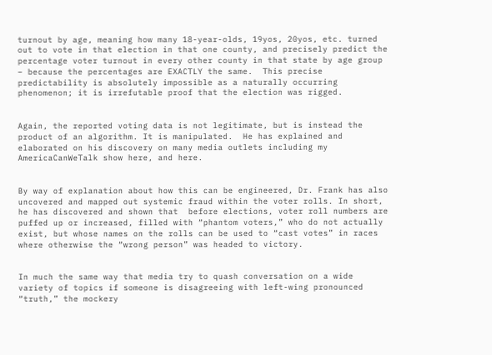turnout by age, meaning how many 18-year-olds, 19yos, 20yos, etc. turned out to vote in that election in that one county, and precisely predict the percentage voter turnout in every other county in that state by age group – because the percentages are EXACTLY the same.  This precise predictability is absolutely impossible as a naturally occurring phenomenon; it is irrefutable proof that the election was rigged.


Again, the reported voting data is not legitimate, but is instead the product of an algorithm. It is manipulated.  He has explained and elaborated on his discovery on many media outlets including my AmericaCanWeTalk show here, and here.


By way of explanation about how this can be engineered, Dr. Frank has also uncovered and mapped out systemic fraud within the voter rolls. In short, he has discovered and shown that  before elections, voter roll numbers are puffed up or increased, filled with “phantom voters,” who do not actually exist, but whose names on the rolls can be used to “cast votes” in races where otherwise the “wrong person” was headed to victory.


In much the same way that media try to quash conversation on a wide variety of topics if someone is disagreeing with left-wing pronounced “truth,” the mockery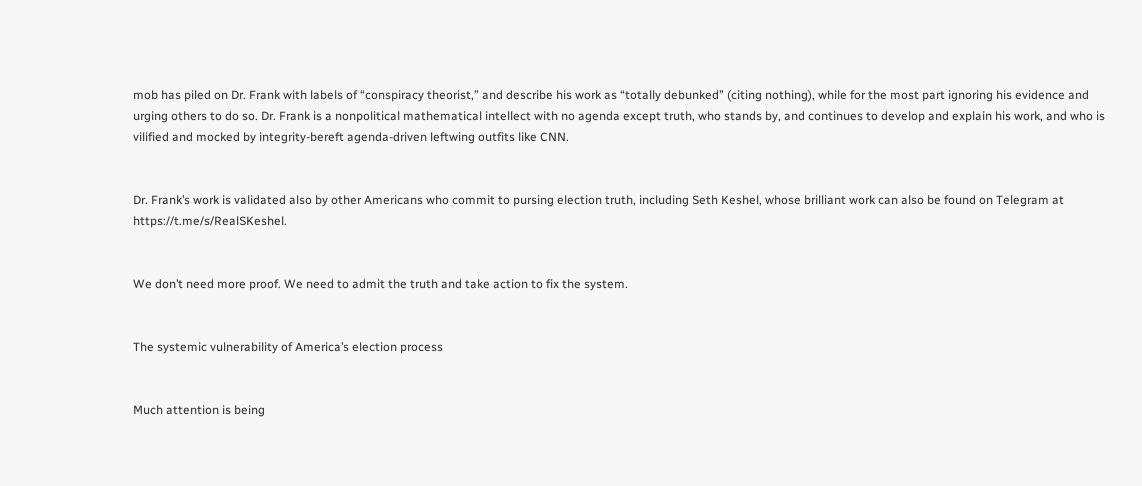mob has piled on Dr. Frank with labels of “conspiracy theorist,” and describe his work as “totally debunked” (citing nothing), while for the most part ignoring his evidence and urging others to do so. Dr. Frank is a nonpolitical mathematical intellect with no agenda except truth, who stands by, and continues to develop and explain his work, and who is vilified and mocked by integrity-bereft agenda-driven leftwing outfits like CNN.


Dr. Frank’s work is validated also by other Americans who commit to pursing election truth, including Seth Keshel, whose brilliant work can also be found on Telegram at https://t.me/s/RealSKeshel.


We don’t need more proof. We need to admit the truth and take action to fix the system.


The systemic vulnerability of America’s election process


Much attention is being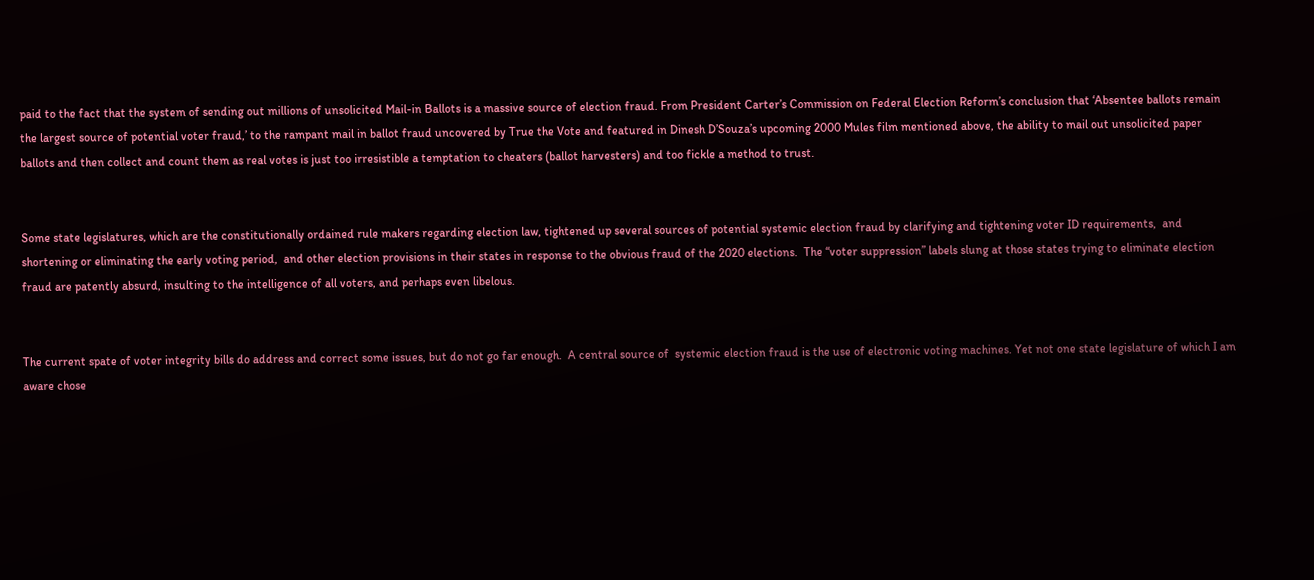paid to the fact that the system of sending out millions of unsolicited Mail-in Ballots is a massive source of election fraud. From President Carter’s Commission on Federal Election Reform’s conclusion that ‘Absentee ballots remain the largest source of potential voter fraud,’ to the rampant mail in ballot fraud uncovered by True the Vote and featured in Dinesh D’Souza’s upcoming 2000 Mules film mentioned above, the ability to mail out unsolicited paper ballots and then collect and count them as real votes is just too irresistible a temptation to cheaters (ballot harvesters) and too fickle a method to trust.


Some state legislatures, which are the constitutionally ordained rule makers regarding election law, tightened up several sources of potential systemic election fraud by clarifying and tightening voter ID requirements,  and shortening or eliminating the early voting period,  and other election provisions in their states in response to the obvious fraud of the 2020 elections.  The “voter suppression” labels slung at those states trying to eliminate election fraud are patently absurd, insulting to the intelligence of all voters, and perhaps even libelous.


The current spate of voter integrity bills do address and correct some issues, but do not go far enough.  A central source of  systemic election fraud is the use of electronic voting machines. Yet not one state legislature of which I am aware chose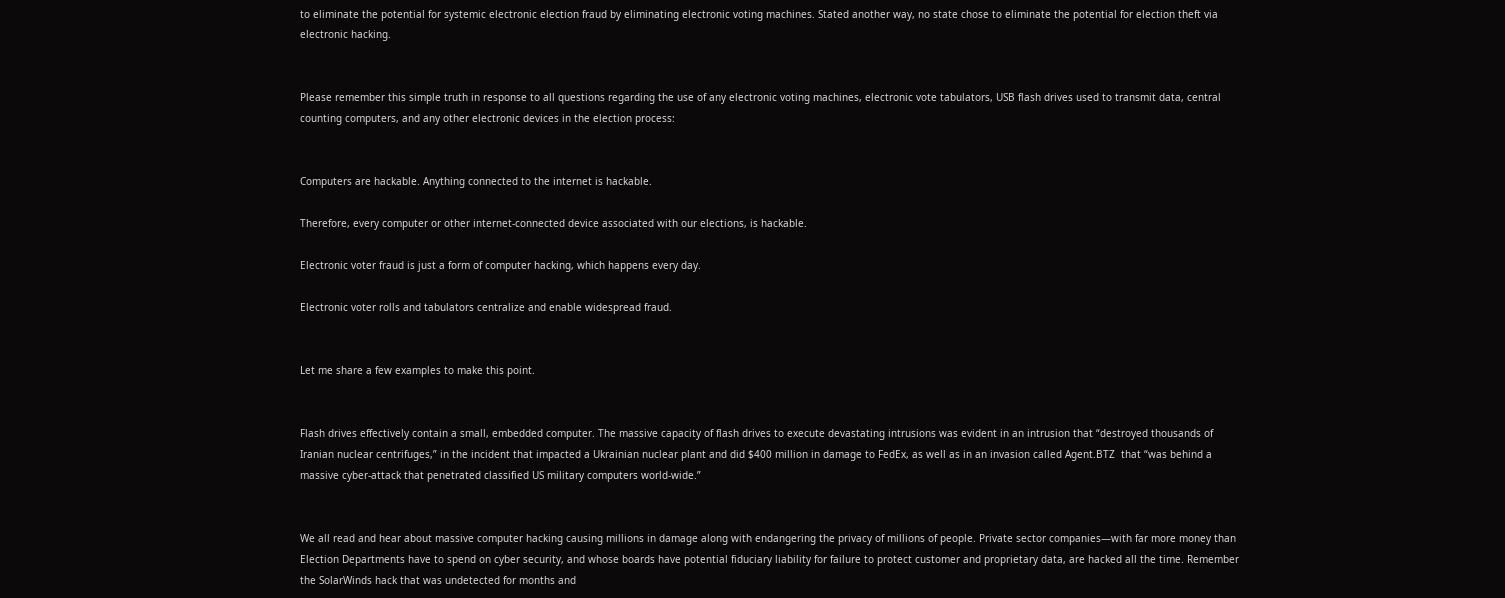to eliminate the potential for systemic electronic election fraud by eliminating electronic voting machines. Stated another way, no state chose to eliminate the potential for election theft via electronic hacking.


Please remember this simple truth in response to all questions regarding the use of any electronic voting machines, electronic vote tabulators, USB flash drives used to transmit data, central counting computers, and any other electronic devices in the election process:


Computers are hackable. Anything connected to the internet is hackable.

Therefore, every computer or other internet-connected device associated with our elections, is hackable.

Electronic voter fraud is just a form of computer hacking, which happens every day.

Electronic voter rolls and tabulators centralize and enable widespread fraud.


Let me share a few examples to make this point.


Flash drives effectively contain a small, embedded computer. The massive capacity of flash drives to execute devastating intrusions was evident in an intrusion that “destroyed thousands of Iranian nuclear centrifuges,” in the incident that impacted a Ukrainian nuclear plant and did $400 million in damage to FedEx, as well as in an invasion called Agent.BTZ  that “was behind a massive cyber-attack that penetrated classified US military computers world-wide.”


We all read and hear about massive computer hacking causing millions in damage along with endangering the privacy of millions of people. Private sector companies—with far more money than Election Departments have to spend on cyber security, and whose boards have potential fiduciary liability for failure to protect customer and proprietary data, are hacked all the time. Remember the SolarWinds hack that was undetected for months and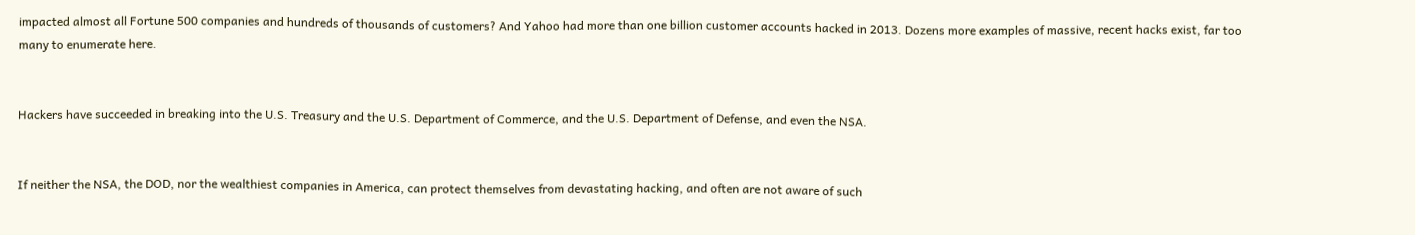impacted almost all Fortune 500 companies and hundreds of thousands of customers? And Yahoo had more than one billion customer accounts hacked in 2013. Dozens more examples of massive, recent hacks exist, far too many to enumerate here.


Hackers have succeeded in breaking into the U.S. Treasury and the U.S. Department of Commerce, and the U.S. Department of Defense, and even the NSA.


If neither the NSA, the DOD, nor the wealthiest companies in America, can protect themselves from devastating hacking, and often are not aware of such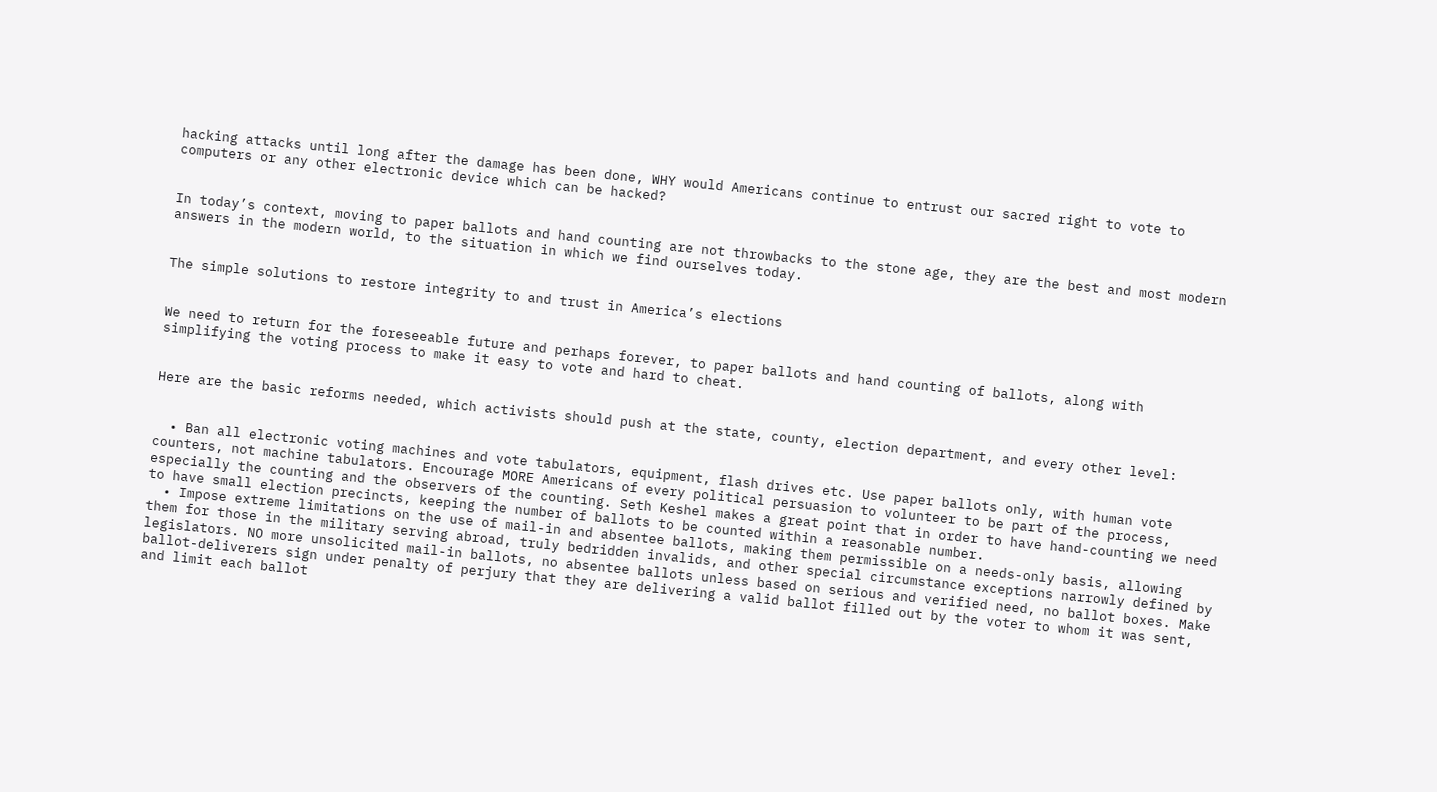hacking attacks until long after the damage has been done, WHY would Americans continue to entrust our sacred right to vote to computers or any other electronic device which can be hacked?


In today’s context, moving to paper ballots and hand counting are not throwbacks to the stone age, they are the best and most modern answers in the modern world, to the situation in which we find ourselves today.


The simple solutions to restore integrity to and trust in America’s elections


We need to return for the foreseeable future and perhaps forever, to paper ballots and hand counting of ballots, along with simplifying the voting process to make it easy to vote and hard to cheat.


Here are the basic reforms needed, which activists should push at the state, county, election department, and every other level:


  • Ban all electronic voting machines and vote tabulators, equipment, flash drives etc. Use paper ballots only, with human vote counters, not machine tabulators. Encourage MORE Americans of every political persuasion to volunteer to be part of the process, especially the counting and the observers of the counting. Seth Keshel makes a great point that in order to have hand-counting we need to have small election precincts, keeping the number of ballots to be counted within a reasonable number.
  • Impose extreme limitations on the use of mail-in and absentee ballots, making them permissible on a needs-only basis, allowing them for those in the military serving abroad, truly bedridden invalids, and other special circumstance exceptions narrowly defined by legislators. NO more unsolicited mail-in ballots, no absentee ballots unless based on serious and verified need, no ballot boxes. Make ballot-deliverers sign under penalty of perjury that they are delivering a valid ballot filled out by the voter to whom it was sent, and limit each ballot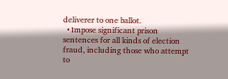deliverer to one ballot.
  • Impose significant prison sentences for all kinds of election fraud, including those who attempt to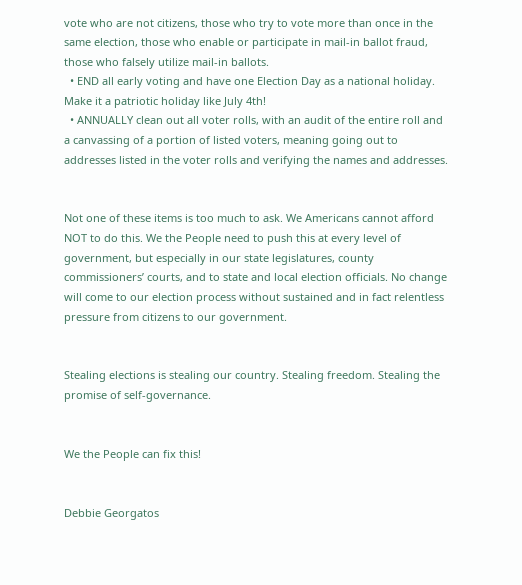vote who are not citizens, those who try to vote more than once in the same election, those who enable or participate in mail-in ballot fraud, those who falsely utilize mail-in ballots.
  • END all early voting and have one Election Day as a national holiday. Make it a patriotic holiday like July 4th!
  • ANNUALLY clean out all voter rolls, with an audit of the entire roll and a canvassing of a portion of listed voters, meaning going out to addresses listed in the voter rolls and verifying the names and addresses.


Not one of these items is too much to ask. We Americans cannot afford NOT to do this. We the People need to push this at every level of government, but especially in our state legislatures, county commissioners’ courts, and to state and local election officials. No change will come to our election process without sustained and in fact relentless pressure from citizens to our government.


Stealing elections is stealing our country. Stealing freedom. Stealing the promise of self-governance.


We the People can fix this!


Debbie Georgatos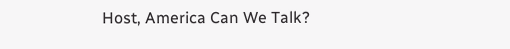Host, America Can We Talk?